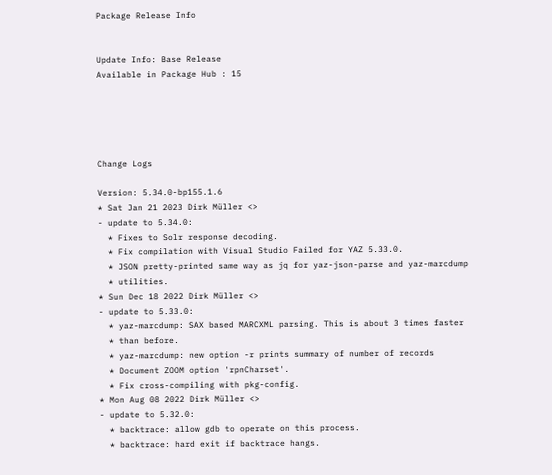Package Release Info


Update Info: Base Release
Available in Package Hub : 15





Change Logs

Version: 5.34.0-bp155.1.6
* Sat Jan 21 2023 Dirk Müller <>
- update to 5.34.0:
  * Fixes to Solr response decoding.
  * Fix compilation with Visual Studio Failed for YAZ 5.33.0.
  * JSON pretty-printed same way as jq for yaz-json-parse and yaz-marcdump
  * utilities.
* Sun Dec 18 2022 Dirk Müller <>
- update to 5.33.0:
  * yaz-marcdump: SAX based MARCXML parsing. This is about 3 times faster
  * than before.
  * yaz-marcdump: new option -r prints summary of number of records
  * Document ZOOM option 'rpnCharset'.
  * Fix cross-compiling with pkg-config.
* Mon Aug 08 2022 Dirk Müller <>
- update to 5.32.0:
  * backtrace: allow gdb to operate on this process.
  * backtrace: hard exit if backtrace hangs.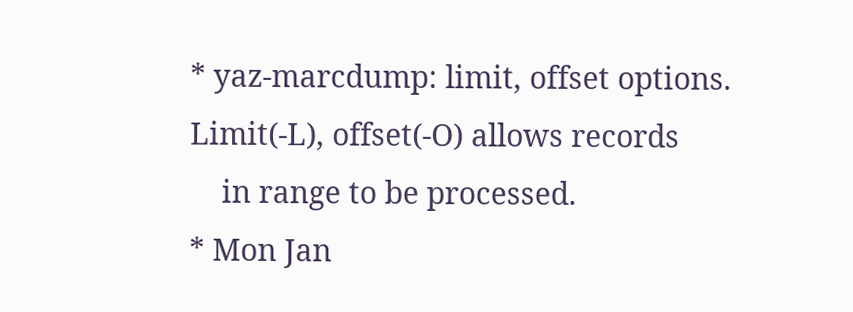* yaz-marcdump: limit, offset options. Limit(-L), offset(-O) allows records
    in range to be processed.
* Mon Jan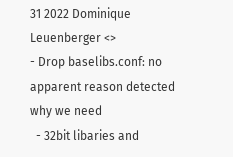31 2022 Dominique Leuenberger <>
- Drop baselibs.conf: no apparent reason detected why we need
  - 32bit libaries and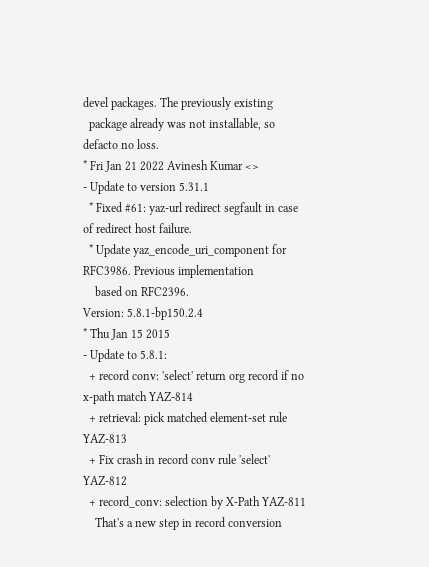devel packages. The previously existing
  package already was not installable, so defacto no loss.
* Fri Jan 21 2022 Avinesh Kumar <>
- Update to version 5.31.1
  * Fixed #61: yaz-url redirect segfault in case of redirect host failure.
  * Update yaz_encode_uri_component for RFC3986. Previous implementation
    based on RFC2396.
Version: 5.8.1-bp150.2.4
* Thu Jan 15 2015
- Update to 5.8.1:
  + record conv: 'select' return org record if no x-path match YAZ-814
  + retrieval: pick matched element-set rule YAZ-813
  + Fix crash in record conv rule 'select' YAZ-812
  + record_conv: selection by X-Path YAZ-811
    That's a new step in record conversion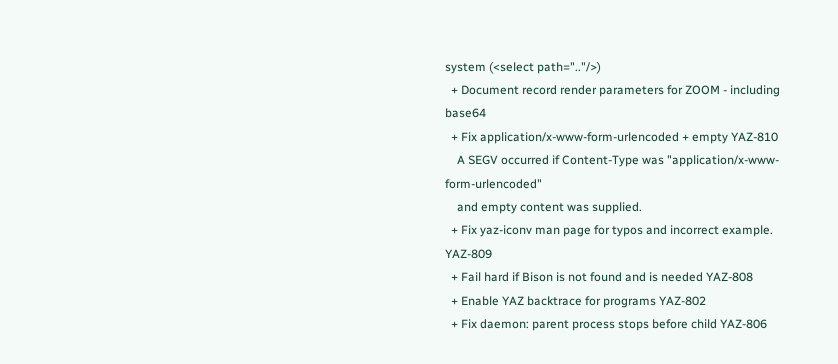system (<select path=".."/>)
  + Document record render parameters for ZOOM - including base64
  + Fix application/x-www-form-urlencoded + empty YAZ-810
    A SEGV occurred if Content-Type was "application/x-www-form-urlencoded"
    and empty content was supplied.
  + Fix yaz-iconv man page for typos and incorrect example. YAZ-809
  + Fail hard if Bison is not found and is needed YAZ-808
  + Enable YAZ backtrace for programs YAZ-802
  + Fix daemon: parent process stops before child YAZ-806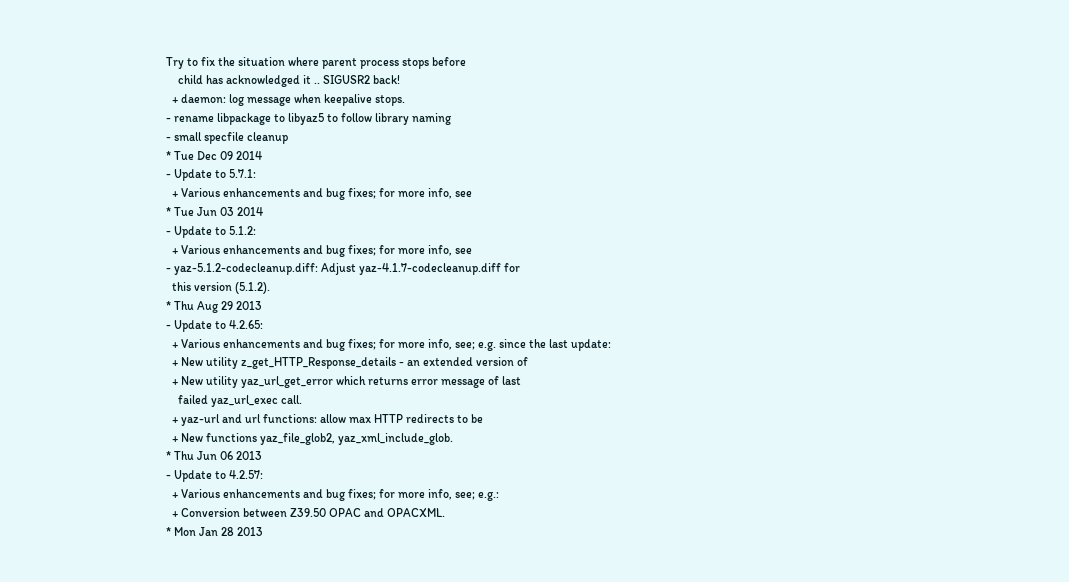Try to fix the situation where parent process stops before
    child has acknowledged it .. SIGUSR2 back!
  + daemon: log message when keepalive stops.
- rename libpackage to libyaz5 to follow library naming
- small specfile cleanup
* Tue Dec 09 2014
- Update to 5.7.1:
  + Various enhancements and bug fixes; for more info, see
* Tue Jun 03 2014
- Update to 5.1.2:
  + Various enhancements and bug fixes; for more info, see
- yaz-5.1.2-codecleanup.diff: Adjust yaz-4.1.7-codecleanup.diff for
  this version (5.1.2).
* Thu Aug 29 2013
- Update to 4.2.65:
  + Various enhancements and bug fixes; for more info, see; e.g. since the last update:
  + New utility z_get_HTTP_Response_details - an extended version of
  + New utility yaz_url_get_error which returns error message of last
    failed yaz_url_exec call.
  + yaz-url and url functions: allow max HTTP redirects to be
  + New functions yaz_file_glob2, yaz_xml_include_glob.
* Thu Jun 06 2013
- Update to 4.2.57:
  + Various enhancements and bug fixes; for more info, see; e.g.:
  + Conversion between Z39.50 OPAC and OPACXML.
* Mon Jan 28 2013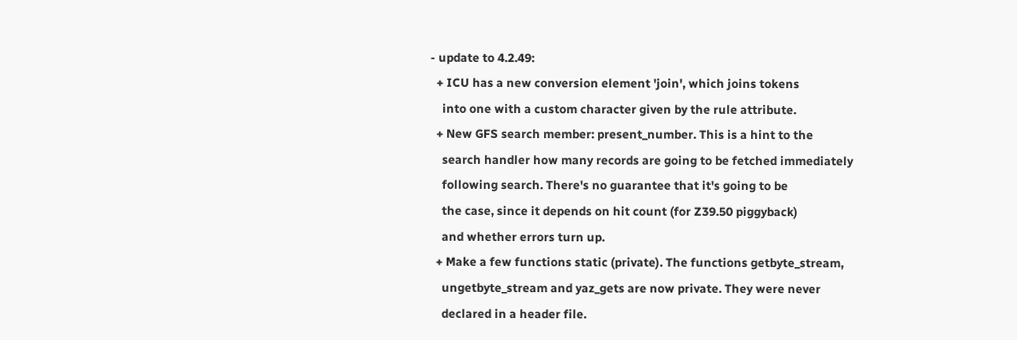- update to 4.2.49:
  + ICU has a new conversion element 'join', which joins tokens
    into one with a custom character given by the rule attribute.
  + New GFS search member: present_number. This is a hint to the
    search handler how many records are going to be fetched immediately
    following search. There's no guarantee that it's going to be
    the case, since it depends on hit count (for Z39.50 piggyback)
    and whether errors turn up.
  + Make a few functions static (private). The functions getbyte_stream,
    ungetbyte_stream and yaz_gets are now private. They were never
    declared in a header file.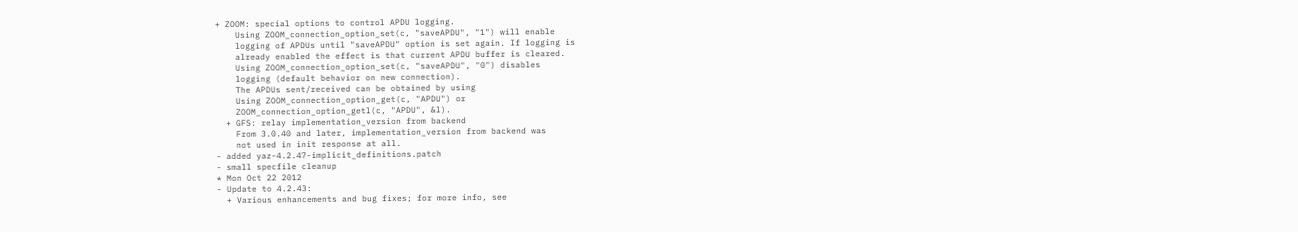+ ZOOM: special options to control APDU logging.
    Using ZOOM_connection_option_set(c, "saveAPDU", "1") will enable
    logging of APDUs until "saveAPDU" option is set again. If logging is
    already enabled the effect is that current APDU buffer is cleared.
    Using ZOOM_connection_option_set(c, "saveAPDU", "0") disables
    logging (default behavior on new connection).
    The APDUs sent/received can be obtained by using
    Using ZOOM_connection_option_get(c, "APDU") or
    ZOOM_connection_option_getl(c, "APDU", &l).
  + GFS: relay implementation_version from backend
    From 3.0.40 and later, implementation_version from backend was
    not used in init response at all.
- added yaz-4.2.47-implicit_definitions.patch
- small specfile cleanup
* Mon Oct 22 2012
- Update to 4.2.43:
  + Various enhancements and bug fixes; for more info, see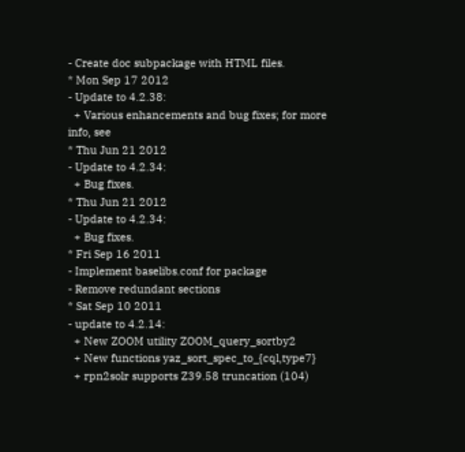- Create doc subpackage with HTML files.
* Mon Sep 17 2012
- Update to 4.2.38:
  + Various enhancements and bug fixes; for more info, see
* Thu Jun 21 2012
- Update to 4.2.34:
  + Bug fixes.
* Thu Jun 21 2012
- Update to 4.2.34:
  + Bug fixes.
* Fri Sep 16 2011
- Implement baselibs.conf for package
- Remove redundant sections
* Sat Sep 10 2011
- update to 4.2.14:
  + New ZOOM utility ZOOM_query_sortby2
  + New functions yaz_sort_spec_to_{cql,type7}
  + rpn2solr supports Z39.58 truncation (104)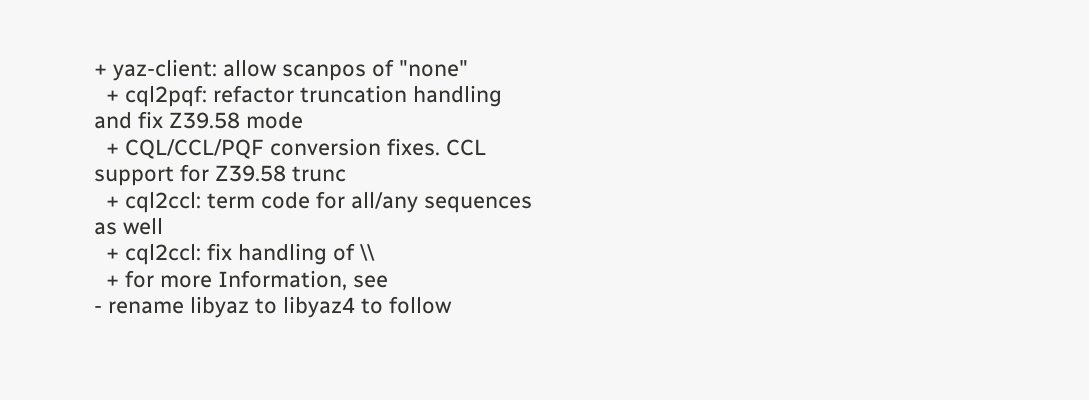+ yaz-client: allow scanpos of "none"
  + cql2pqf: refactor truncation handling and fix Z39.58 mode
  + CQL/CCL/PQF conversion fixes. CCL support for Z39.58 trunc
  + cql2ccl: term code for all/any sequences as well
  + cql2ccl: fix handling of \\
  + for more Information, see
- rename libyaz to libyaz4 to follow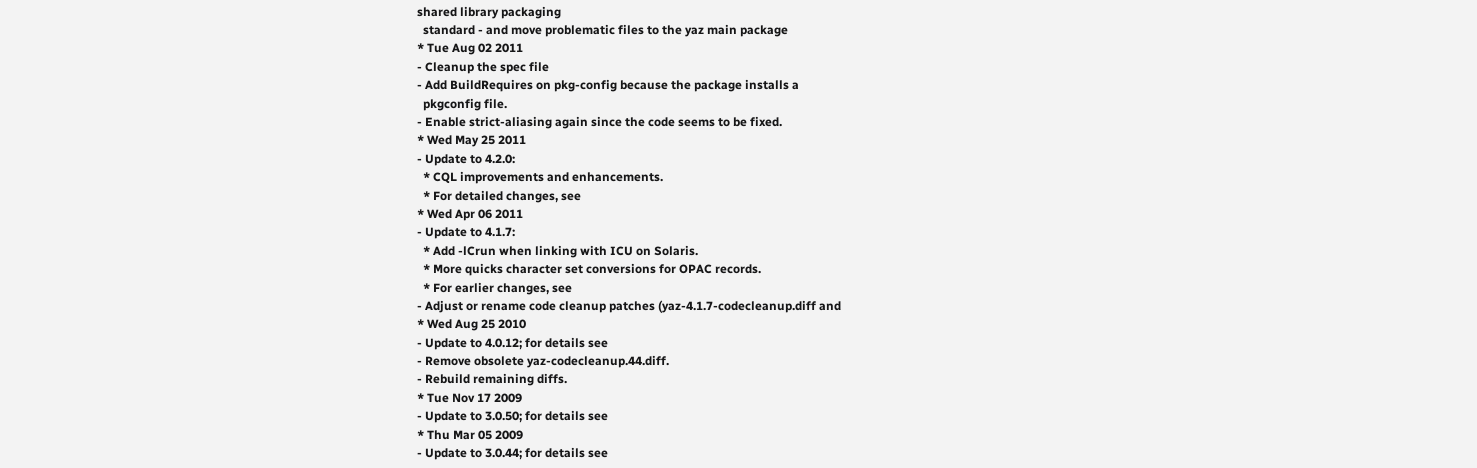shared library packaging
  standard - and move problematic files to the yaz main package
* Tue Aug 02 2011
- Cleanup the spec file
- Add BuildRequires on pkg-config because the package installs a
  pkgconfig file.
- Enable strict-aliasing again since the code seems to be fixed.
* Wed May 25 2011
- Update to 4.2.0:
  * CQL improvements and enhancements.
  * For detailed changes, see
* Wed Apr 06 2011
- Update to 4.1.7:
  * Add -lCrun when linking with ICU on Solaris.
  * More quicks character set conversions for OPAC records.
  * For earlier changes, see
- Adjust or rename code cleanup patches (yaz-4.1.7-codecleanup.diff and
* Wed Aug 25 2010
- Update to 4.0.12; for details see
- Remove obsolete yaz-codecleanup.44.diff.
- Rebuild remaining diffs.
* Tue Nov 17 2009
- Update to 3.0.50; for details see
* Thu Mar 05 2009
- Update to 3.0.44; for details see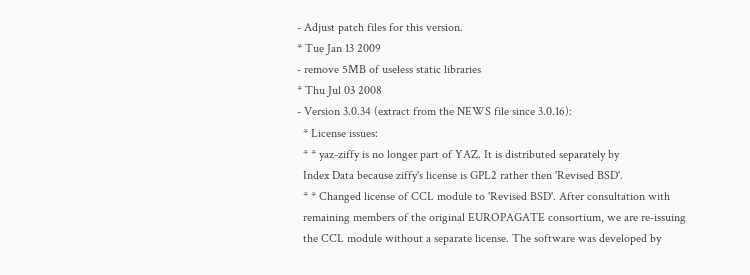- Adjust patch files for this version.
* Tue Jan 13 2009
- remove 5MB of useless static libraries
* Thu Jul 03 2008
- Version 3.0.34 (extract from the NEWS file since 3.0.16):
  * License issues:
  * * yaz-ziffy is no longer part of YAZ. It is distributed separately by
  Index Data because ziffy's license is GPL2 rather then 'Revised BSD'.
  * * Changed license of CCL module to 'Revised BSD'. After consultation with
  remaining members of the original EUROPAGATE consortium, we are re-issuing
  the CCL module without a separate license. The software was developed by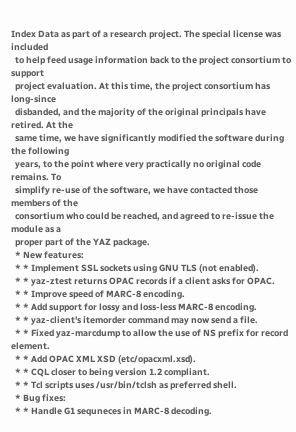Index Data as part of a research project. The special license was included
  to help feed usage information back to the project consortium to support
  project evaluation. At this time, the project consortium has long-since
  disbanded, and the majority of the original principals have retired. At the
  same time, we have significantly modified the software during the following
  years, to the point where very practically no original code remains. To
  simplify re-use of the software, we have contacted those members of the
  consortium who could be reached, and agreed to re-issue the module as a
  proper part of the YAZ package.
  * New features:
  * * Implement SSL sockets using GNU TLS (not enabled).
  * * yaz-ztest returns OPAC records if a client asks for OPAC.
  * * Improve speed of MARC-8 encoding.
  * * Add support for lossy and loss-less MARC-8 encoding.
  * * yaz-client's itemorder command may now send a file.
  * * Fixed yaz-marcdump to allow the use of NS prefix for record element.
  * * Add OPAC XML XSD (etc/opacxml.xsd).
  * * CQL closer to being version 1.2 compliant.
  * * Tcl scripts uses /usr/bin/tclsh as preferred shell.
  * Bug fixes:
  * * Handle G1 sequneces in MARC-8 decoding.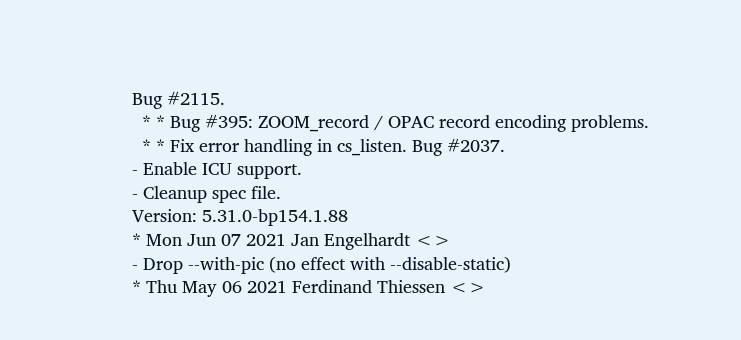Bug #2115.
  * * Bug #395: ZOOM_record / OPAC record encoding problems.
  * * Fix error handling in cs_listen. Bug #2037.
- Enable ICU support.
- Cleanup spec file.
Version: 5.31.0-bp154.1.88
* Mon Jun 07 2021 Jan Engelhardt <>
- Drop --with-pic (no effect with --disable-static)
* Thu May 06 2021 Ferdinand Thiessen <>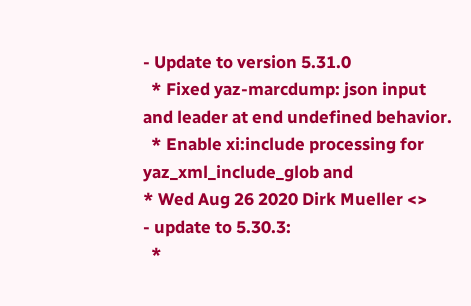- Update to version 5.31.0
  * Fixed yaz-marcdump: json input and leader at end undefined behavior.
  * Enable xi:include processing for yaz_xml_include_glob and
* Wed Aug 26 2020 Dirk Mueller <>
- update to 5.30.3:
  *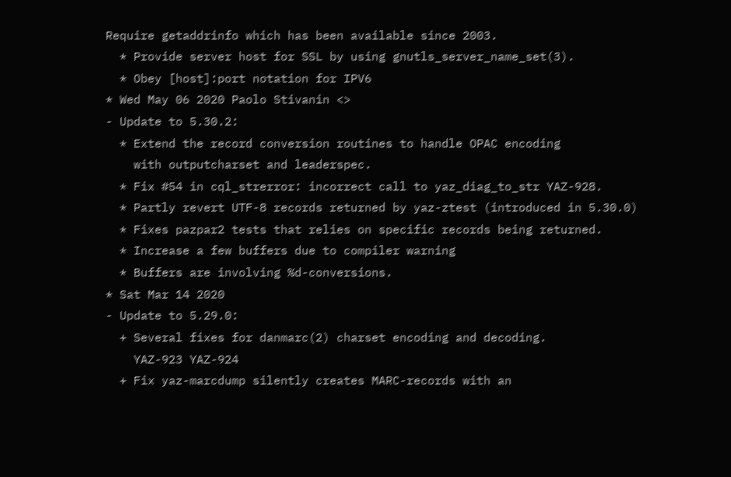Require getaddrinfo which has been available since 2003.
  * Provide server host for SSL by using gnutls_server_name_set(3).
  * Obey [host]:port notation for IPV6
* Wed May 06 2020 Paolo Stivanin <>
- Update to 5.30.2:
  * Extend the record conversion routines to handle OPAC encoding
    with outputcharset and leaderspec.
  * Fix #54 in cql_strerror: incorrect call to yaz_diag_to_str YAZ-928.
  * Partly revert UTF-8 records returned by yaz-ztest (introduced in 5.30.0)
  * Fixes pazpar2 tests that relies on specific records being returned.
  * Increase a few buffers due to compiler warning
  * Buffers are involving %d-conversions.
* Sat Mar 14 2020
- Update to 5.29.0:
  + Several fixes for danmarc(2) charset encoding and decoding.
    YAZ-923 YAZ-924
  + Fix yaz-marcdump silently creates MARC-records with an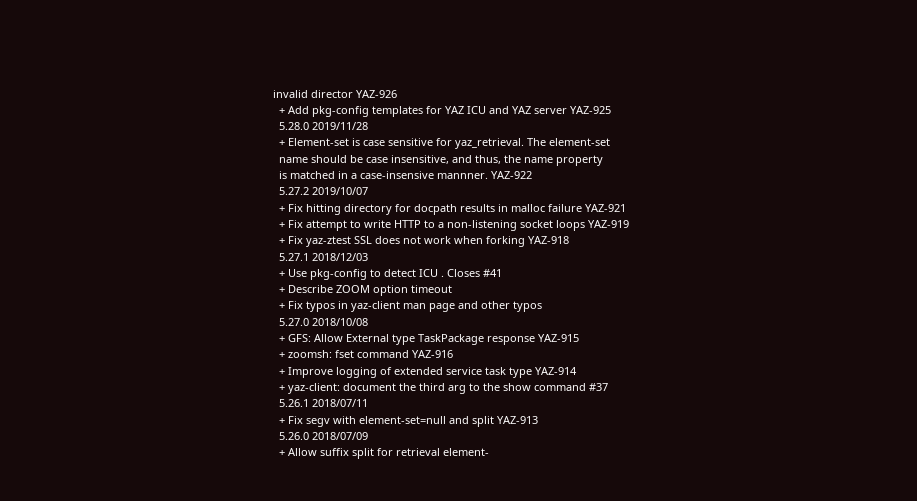invalid director YAZ-926
  + Add pkg-config templates for YAZ ICU and YAZ server YAZ-925
  5.28.0 2019/11/28
  + Element-set is case sensitive for yaz_retrieval. The element-set
  name should be case insensitive, and thus, the name property
  is matched in a case-insensive mannner. YAZ-922
  5.27.2 2019/10/07
  + Fix hitting directory for docpath results in malloc failure YAZ-921
  + Fix attempt to write HTTP to a non-listening socket loops YAZ-919
  + Fix yaz-ztest SSL does not work when forking YAZ-918
  5.27.1 2018/12/03
  + Use pkg-config to detect ICU . Closes #41
  + Describe ZOOM option timeout
  + Fix typos in yaz-client man page and other typos
  5.27.0 2018/10/08
  + GFS: Allow External type TaskPackage response YAZ-915
  + zoomsh: fset command YAZ-916
  + Improve logging of extended service task type YAZ-914
  + yaz-client: document the third arg to the show command #37
  5.26.1 2018/07/11
  + Fix segv with element-set=null and split YAZ-913
  5.26.0 2018/07/09
  + Allow suffix split for retrieval element-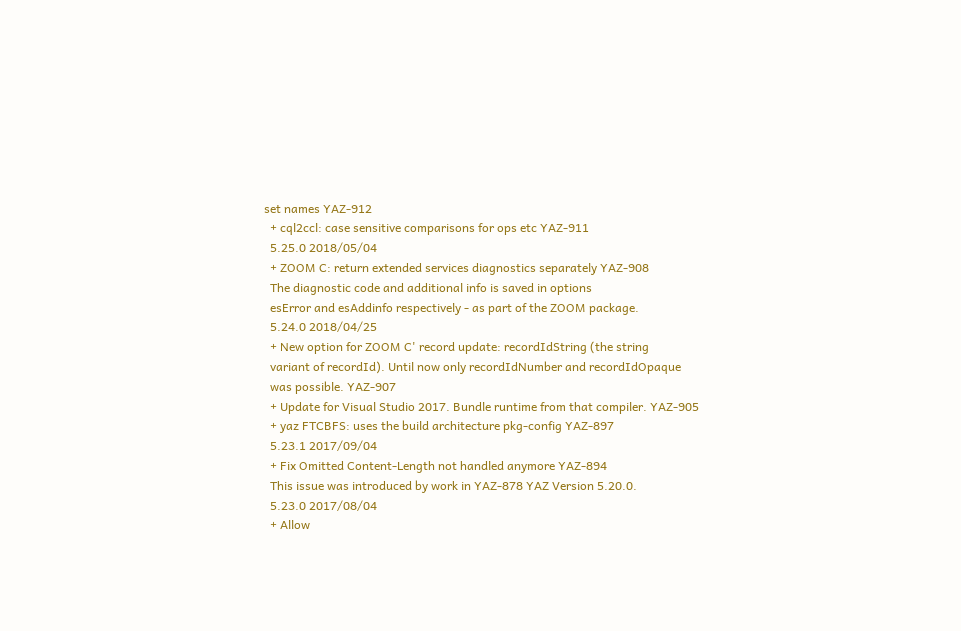set names YAZ-912
  + cql2ccl: case sensitive comparisons for ops etc YAZ-911
  5.25.0 2018/05/04
  + ZOOM C: return extended services diagnostics separately YAZ-908
  The diagnostic code and additional info is saved in options
  esError and esAddinfo respectively - as part of the ZOOM package.
  5.24.0 2018/04/25
  + New option for ZOOM C' record update: recordIdString (the string
  variant of recordId). Until now only recordIdNumber and recordIdOpaque
  was possible. YAZ-907
  + Update for Visual Studio 2017. Bundle runtime from that compiler. YAZ-905
  + yaz FTCBFS: uses the build architecture pkg-config YAZ-897
  5.23.1 2017/09/04
  + Fix Omitted Content-Length not handled anymore YAZ-894
  This issue was introduced by work in YAZ-878 YAZ Version 5.20.0.
  5.23.0 2017/08/04
  + Allow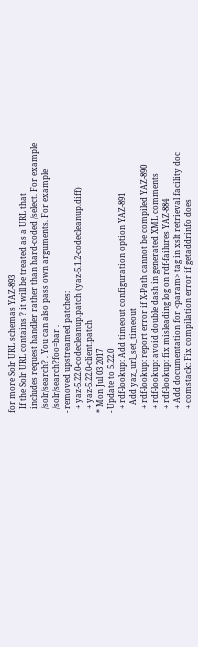for more Solr URL schemas YAZ-893
  If the Solr URL contains ? it will be treated as a URL that
  includes request handler rather than hard-coded /select. For example
  /solr/search? . You can also pass own arguments. For example
  /solr/search?foo=bar .
- removed upstreamed patches:
  + yaz-5.22.0-codecleanup.patch (yaz-5.1.2-codecleanup.diff)
  + yaz-5.22.0-client.patch
* Mon Jul 03 2017
- Update to 5.22.0
  + rdf-lookup: Add timeout configuration option YAZ-891
    Add yaz_url_set_timeout
  + rdf-lookup: report error if X-Path cannot be compiled YAZ-890
  + rdf-lookup: avoid double dash in generated XML comments
  + rdf-lookup: fix misleading log on rdf-failures YAZ-884
  + Add documentation for <param> tag in xslt retrieval facility doc
  + comstack: Fix compilation error if getaddrinfo does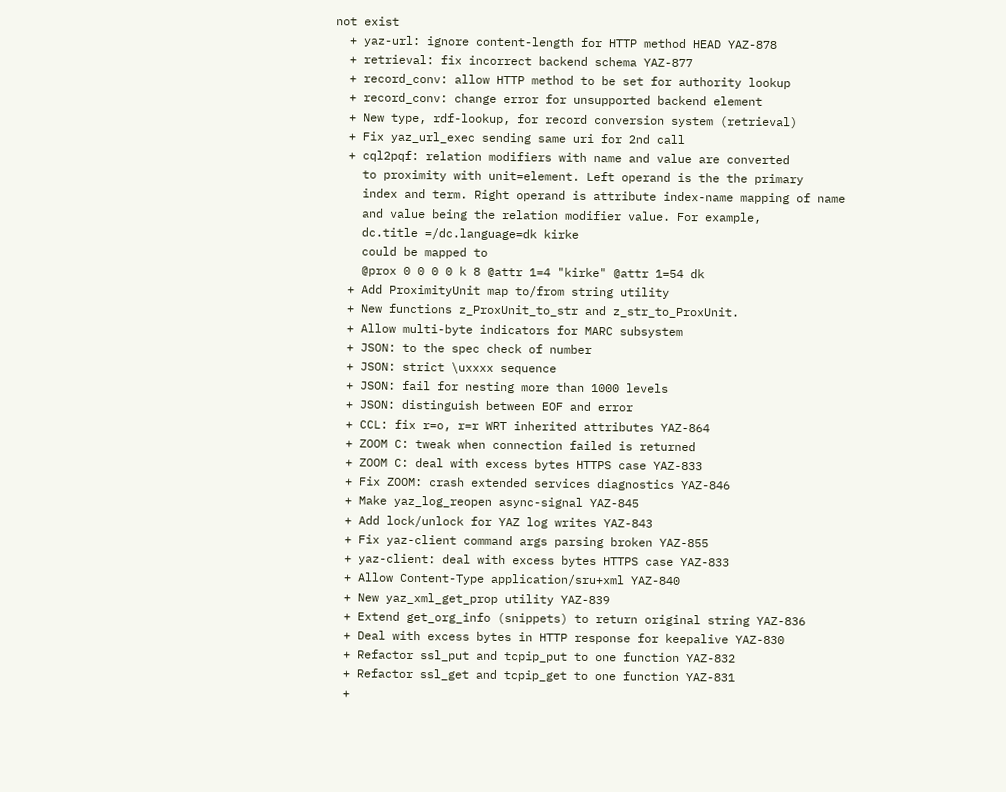not exist
  + yaz-url: ignore content-length for HTTP method HEAD YAZ-878
  + retrieval: fix incorrect backend schema YAZ-877
  + record_conv: allow HTTP method to be set for authority lookup
  + record_conv: change error for unsupported backend element
  + New type, rdf-lookup, for record conversion system (retrieval)
  + Fix yaz_url_exec sending same uri for 2nd call
  + cql2pqf: relation modifiers with name and value are converted
    to proximity with unit=element. Left operand is the the primary
    index and term. Right operand is attribute index-name mapping of name
    and value being the relation modifier value. For example,
    dc.title =/dc.language=dk kirke
    could be mapped to
    @prox 0 0 0 0 k 8 @attr 1=4 "kirke" @attr 1=54 dk
  + Add ProximityUnit map to/from string utility
  + New functions z_ProxUnit_to_str and z_str_to_ProxUnit.
  + Allow multi-byte indicators for MARC subsystem
  + JSON: to the spec check of number
  + JSON: strict \uxxxx sequence
  + JSON: fail for nesting more than 1000 levels
  + JSON: distinguish between EOF and error
  + CCL: fix r=o, r=r WRT inherited attributes YAZ-864
  + ZOOM C: tweak when connection failed is returned
  + ZOOM C: deal with excess bytes HTTPS case YAZ-833
  + Fix ZOOM: crash extended services diagnostics YAZ-846
  + Make yaz_log_reopen async-signal YAZ-845
  + Add lock/unlock for YAZ log writes YAZ-843
  + Fix yaz-client command args parsing broken YAZ-855
  + yaz-client: deal with excess bytes HTTPS case YAZ-833
  + Allow Content-Type application/sru+xml YAZ-840
  + New yaz_xml_get_prop utility YAZ-839
  + Extend get_org_info (snippets) to return original string YAZ-836
  + Deal with excess bytes in HTTP response for keepalive YAZ-830
  + Refactor ssl_put and tcpip_put to one function YAZ-832
  + Refactor ssl_get and tcpip_get to one function YAZ-831
  +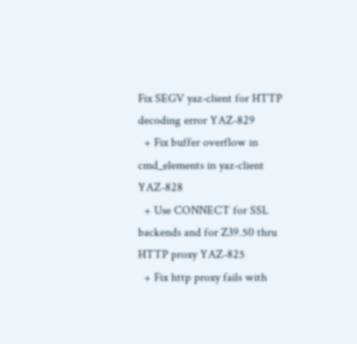Fix SEGV yaz-client for HTTP decoding error YAZ-829
  + Fix buffer overflow in cmd_elements in yaz-client YAZ-828
  + Use CONNECT for SSL backends and for Z39.50 thru HTTP proxy YAZ-825
  + Fix http proxy fails with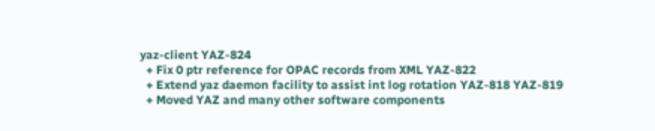yaz-client YAZ-824
  + Fix 0 ptr reference for OPAC records from XML YAZ-822
  + Extend yaz daemon facility to assist int log rotation YAZ-818 YAZ-819
  + Moved YAZ and many other software components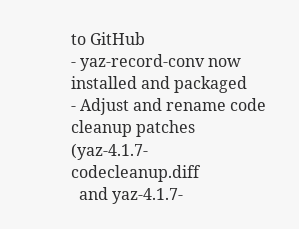to GitHub
- yaz-record-conv now installed and packaged
- Adjust and rename code cleanup patches (yaz-4.1.7-codecleanup.diff
  and yaz-4.1.7-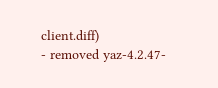client.diff)
- removed yaz-4.2.47-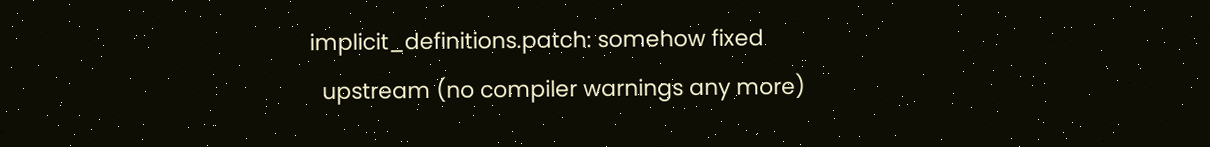implicit_definitions.patch: somehow fixed
  upstream (no compiler warnings any more)